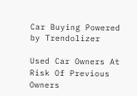Car Buying Powered by Trendolizer

Used Car Owners At Risk Of Previous Owners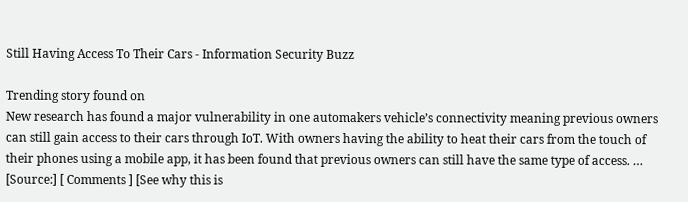Still Having Access To Their Cars - Information Security Buzz

Trending story found on
New research has found a major vulnerability in one automakers vehicle’s connectivity meaning previous owners can still gain access to their cars through IoT. With owners having the ability to heat their cars from the touch of their phones using a mobile app, it has been found that previous owners can still have the same type of access. …
[Source:] [ Comments ] [See why this is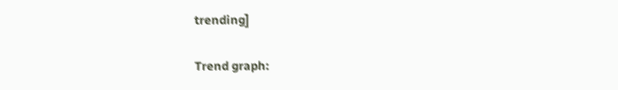trending]

Trend graph: